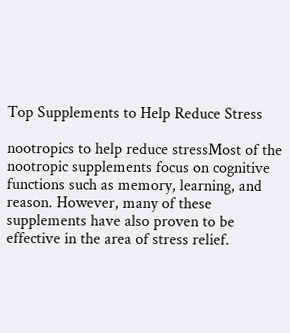Top Supplements to Help Reduce Stress

nootropics to help reduce stressMost of the nootropic supplements focus on cognitive functions such as memory, learning, and reason. However, many of these supplements have also proven to be effective in the area of stress relief.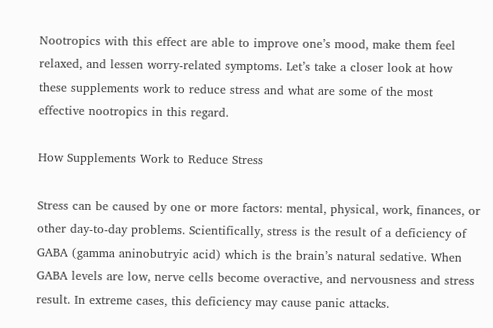Nootropics with this effect are able to improve one’s mood, make them feel relaxed, and lessen worry-related symptoms. Let’s take a closer look at how these supplements work to reduce stress and what are some of the most effective nootropics in this regard.

How Supplements Work to Reduce Stress

Stress can be caused by one or more factors: mental, physical, work, finances, or other day-to-day problems. Scientifically, stress is the result of a deficiency of GABA (gamma aninobutryic acid) which is the brain’s natural sedative. When GABA levels are low, nerve cells become overactive, and nervousness and stress result. In extreme cases, this deficiency may cause panic attacks.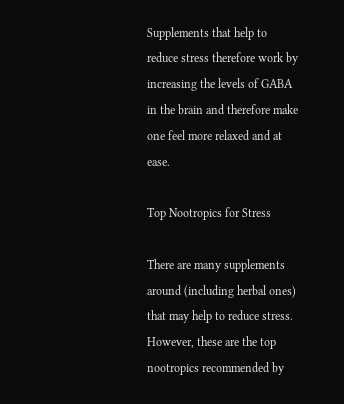Supplements that help to reduce stress therefore work by increasing the levels of GABA in the brain and therefore make one feel more relaxed and at ease.

Top Nootropics for Stress

There are many supplements around (including herbal ones) that may help to reduce stress. However, these are the top nootropics recommended by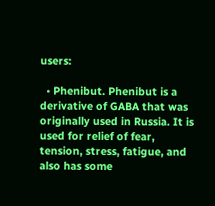users:

  • Phenibut. Phenibut is a derivative of GABA that was originally used in Russia. It is used for relief of fear, tension, stress, fatigue, and also has some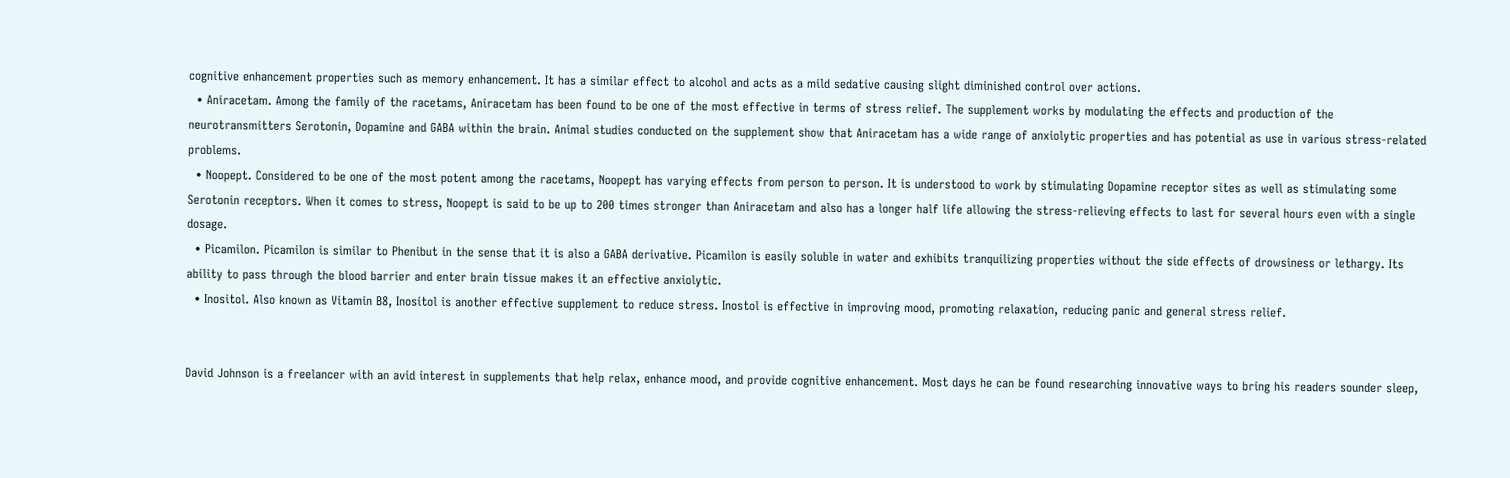cognitive enhancement properties such as memory enhancement. It has a similar effect to alcohol and acts as a mild sedative causing slight diminished control over actions.
  • Aniracetam. Among the family of the racetams, Aniracetam has been found to be one of the most effective in terms of stress relief. The supplement works by modulating the effects and production of the neurotransmitters Serotonin, Dopamine and GABA within the brain. Animal studies conducted on the supplement show that Aniracetam has a wide range of anxiolytic properties and has potential as use in various stress-related problems.
  • Noopept. Considered to be one of the most potent among the racetams, Noopept has varying effects from person to person. It is understood to work by stimulating Dopamine receptor sites as well as stimulating some Serotonin receptors. When it comes to stress, Noopept is said to be up to 200 times stronger than Aniracetam and also has a longer half life allowing the stress-relieving effects to last for several hours even with a single dosage.
  • Picamilon. Picamilon is similar to Phenibut in the sense that it is also a GABA derivative. Picamilon is easily soluble in water and exhibits tranquilizing properties without the side effects of drowsiness or lethargy. Its ability to pass through the blood barrier and enter brain tissue makes it an effective anxiolytic.
  • Inositol. Also known as Vitamin B8, Inositol is another effective supplement to reduce stress. Inostol is effective in improving mood, promoting relaxation, reducing panic and general stress relief.


David Johnson is a freelancer with an avid interest in supplements that help relax, enhance mood, and provide cognitive enhancement. Most days he can be found researching innovative ways to bring his readers sounder sleep,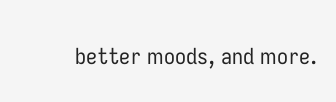better moods, and more.